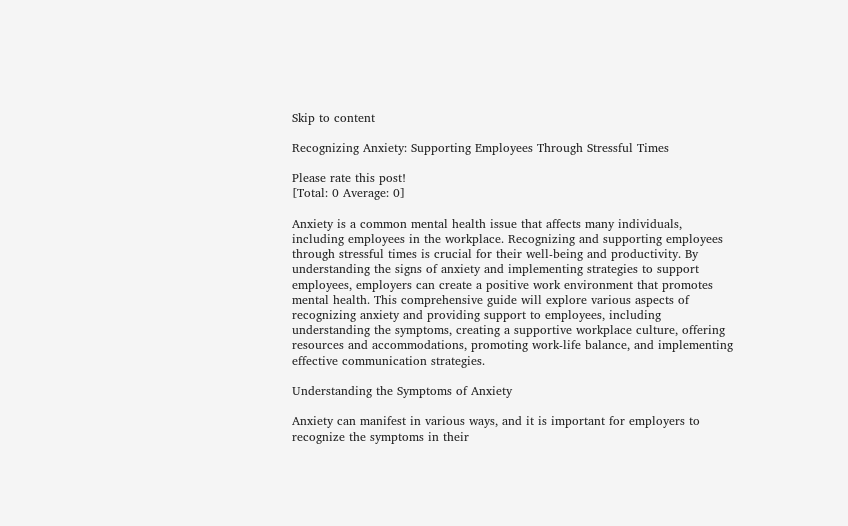Skip to content

Recognizing Anxiety: Supporting Employees Through Stressful Times

Please rate this post!
[Total: 0 Average: 0]

Anxiety is a common mental health issue that affects many individuals, including employees in the workplace. Recognizing and supporting employees through stressful times is crucial for their well-being and productivity. By understanding the signs of anxiety and implementing strategies to support employees, employers can create a positive work environment that promotes mental health. This comprehensive guide will explore various aspects of recognizing anxiety and providing support to employees, including understanding the symptoms, creating a supportive workplace culture, offering resources and accommodations, promoting work-life balance, and implementing effective communication strategies.

Understanding the Symptoms of Anxiety

Anxiety can manifest in various ways, and it is important for employers to recognize the symptoms in their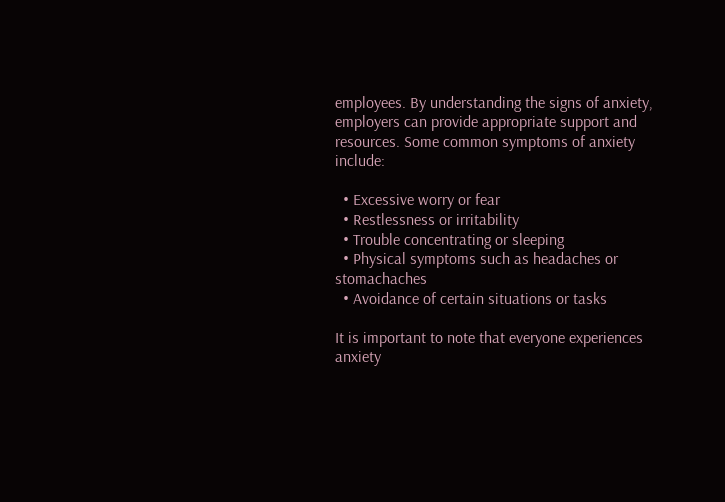employees. By understanding the signs of anxiety, employers can provide appropriate support and resources. Some common symptoms of anxiety include:

  • Excessive worry or fear
  • Restlessness or irritability
  • Trouble concentrating or sleeping
  • Physical symptoms such as headaches or stomachaches
  • Avoidance of certain situations or tasks

It is important to note that everyone experiences anxiety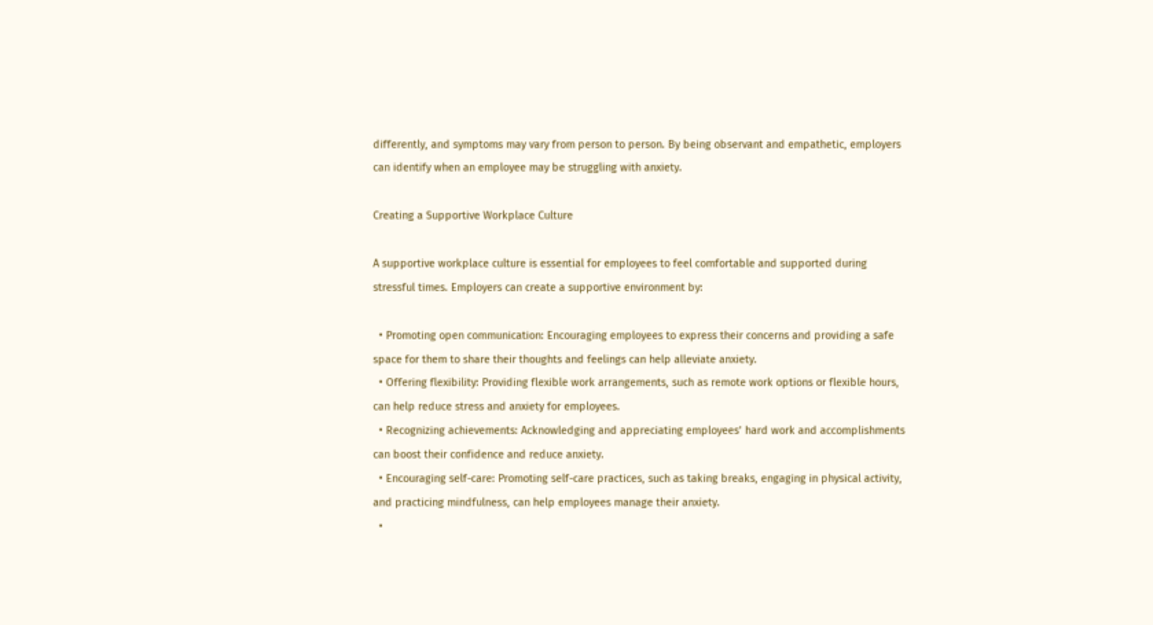differently, and symptoms may vary from person to person. By being observant and empathetic, employers can identify when an employee may be struggling with anxiety.

Creating a Supportive Workplace Culture

A supportive workplace culture is essential for employees to feel comfortable and supported during stressful times. Employers can create a supportive environment by:

  • Promoting open communication: Encouraging employees to express their concerns and providing a safe space for them to share their thoughts and feelings can help alleviate anxiety.
  • Offering flexibility: Providing flexible work arrangements, such as remote work options or flexible hours, can help reduce stress and anxiety for employees.
  • Recognizing achievements: Acknowledging and appreciating employees’ hard work and accomplishments can boost their confidence and reduce anxiety.
  • Encouraging self-care: Promoting self-care practices, such as taking breaks, engaging in physical activity, and practicing mindfulness, can help employees manage their anxiety.
  •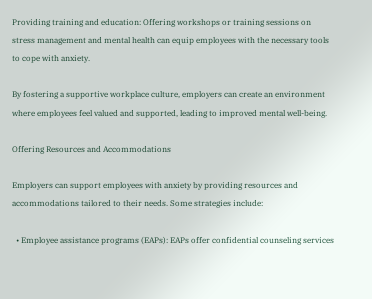Providing training and education: Offering workshops or training sessions on stress management and mental health can equip employees with the necessary tools to cope with anxiety.

By fostering a supportive workplace culture, employers can create an environment where employees feel valued and supported, leading to improved mental well-being.

Offering Resources and Accommodations

Employers can support employees with anxiety by providing resources and accommodations tailored to their needs. Some strategies include:

  • Employee assistance programs (EAPs): EAPs offer confidential counseling services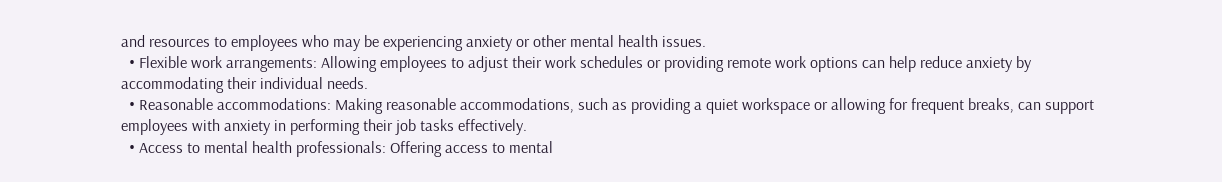and resources to employees who may be experiencing anxiety or other mental health issues.
  • Flexible work arrangements: Allowing employees to adjust their work schedules or providing remote work options can help reduce anxiety by accommodating their individual needs.
  • Reasonable accommodations: Making reasonable accommodations, such as providing a quiet workspace or allowing for frequent breaks, can support employees with anxiety in performing their job tasks effectively.
  • Access to mental health professionals: Offering access to mental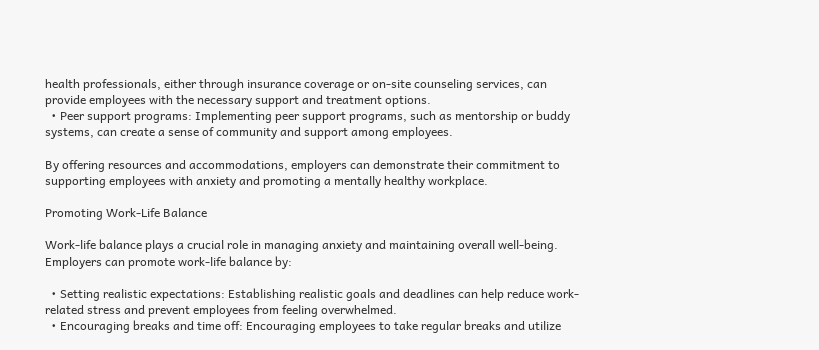health professionals, either through insurance coverage or on-site counseling services, can provide employees with the necessary support and treatment options.
  • Peer support programs: Implementing peer support programs, such as mentorship or buddy systems, can create a sense of community and support among employees.

By offering resources and accommodations, employers can demonstrate their commitment to supporting employees with anxiety and promoting a mentally healthy workplace.

Promoting Work-Life Balance

Work-life balance plays a crucial role in managing anxiety and maintaining overall well-being. Employers can promote work-life balance by:

  • Setting realistic expectations: Establishing realistic goals and deadlines can help reduce work-related stress and prevent employees from feeling overwhelmed.
  • Encouraging breaks and time off: Encouraging employees to take regular breaks and utilize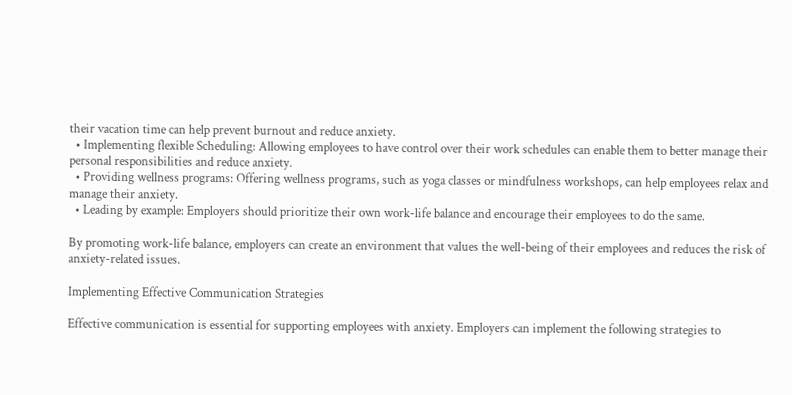their vacation time can help prevent burnout and reduce anxiety.
  • Implementing flexible Scheduling: Allowing employees to have control over their work schedules can enable them to better manage their personal responsibilities and reduce anxiety.
  • Providing wellness programs: Offering wellness programs, such as yoga classes or mindfulness workshops, can help employees relax and manage their anxiety.
  • Leading by example: Employers should prioritize their own work-life balance and encourage their employees to do the same.

By promoting work-life balance, employers can create an environment that values the well-being of their employees and reduces the risk of anxiety-related issues.

Implementing Effective Communication Strategies

Effective communication is essential for supporting employees with anxiety. Employers can implement the following strategies to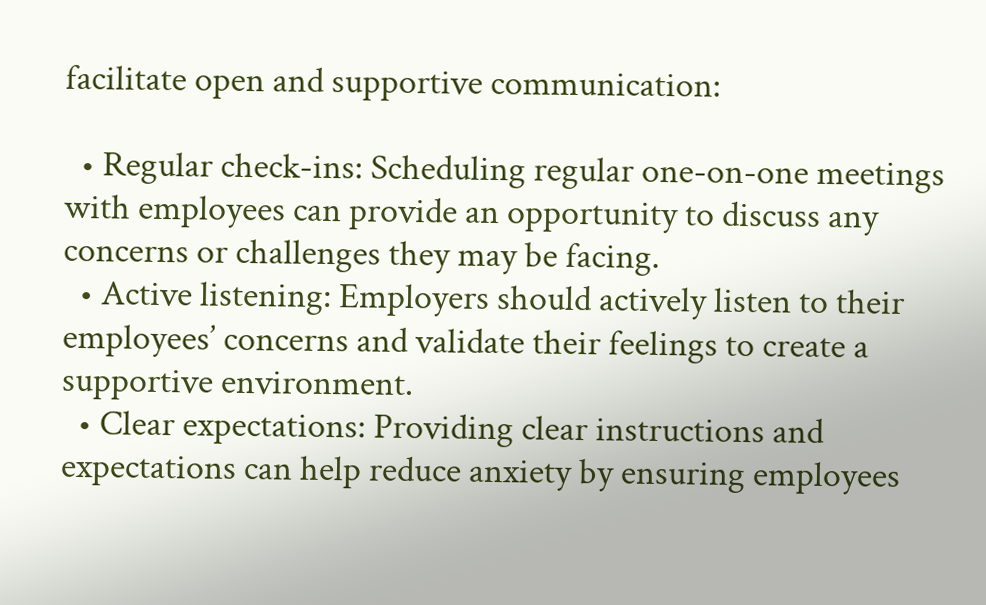facilitate open and supportive communication:

  • Regular check-ins: Scheduling regular one-on-one meetings with employees can provide an opportunity to discuss any concerns or challenges they may be facing.
  • Active listening: Employers should actively listen to their employees’ concerns and validate their feelings to create a supportive environment.
  • Clear expectations: Providing clear instructions and expectations can help reduce anxiety by ensuring employees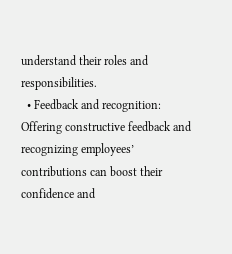understand their roles and responsibilities.
  • Feedback and recognition: Offering constructive feedback and recognizing employees’ contributions can boost their confidence and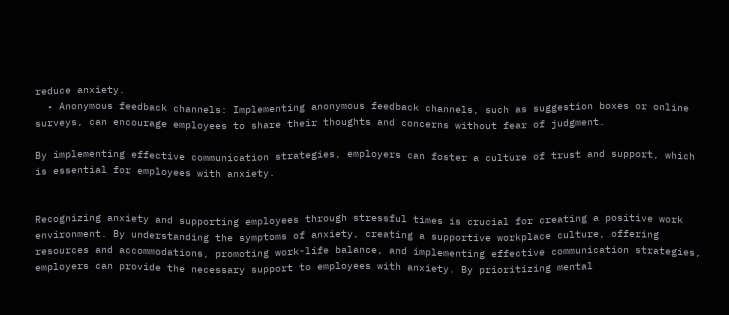reduce anxiety.
  • Anonymous feedback channels: Implementing anonymous feedback channels, such as suggestion boxes or online surveys, can encourage employees to share their thoughts and concerns without fear of judgment.

By implementing effective communication strategies, employers can foster a culture of trust and support, which is essential for employees with anxiety.


Recognizing anxiety and supporting employees through stressful times is crucial for creating a positive work environment. By understanding the symptoms of anxiety, creating a supportive workplace culture, offering resources and accommodations, promoting work-life balance, and implementing effective communication strategies, employers can provide the necessary support to employees with anxiety. By prioritizing mental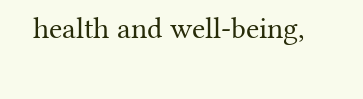health and well-being,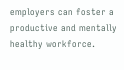employers can foster a productive and mentally healthy workforce.